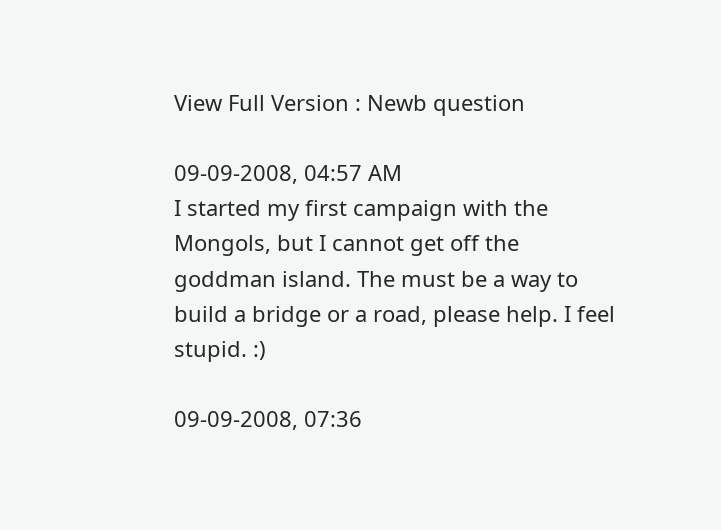View Full Version : Newb question

09-09-2008, 04:57 AM
I started my first campaign with the Mongols, but I cannot get off the goddman island. The must be a way to build a bridge or a road, please help. I feel stupid. :)

09-09-2008, 07:36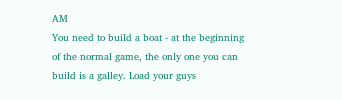AM
You need to build a boat - at the beginning of the normal game, the only one you can build is a galley. Load your guys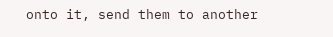onto it, send them to another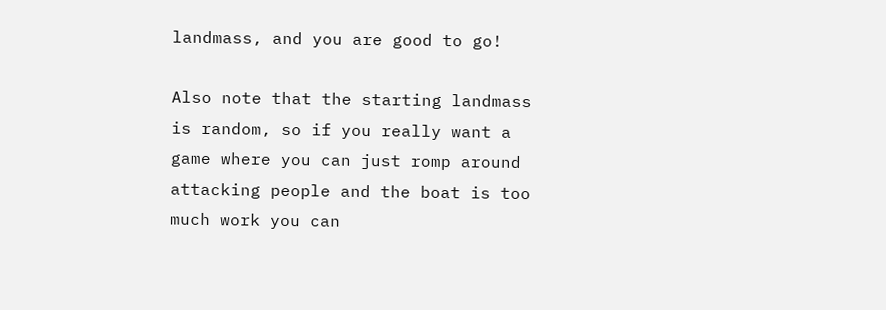landmass, and you are good to go!

Also note that the starting landmass is random, so if you really want a game where you can just romp around attacking people and the boat is too much work you can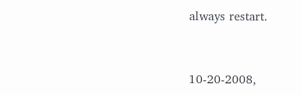always restart.


10-20-2008,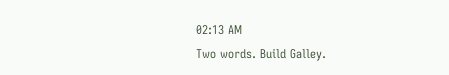02:13 AM
Two words. Build Galley.